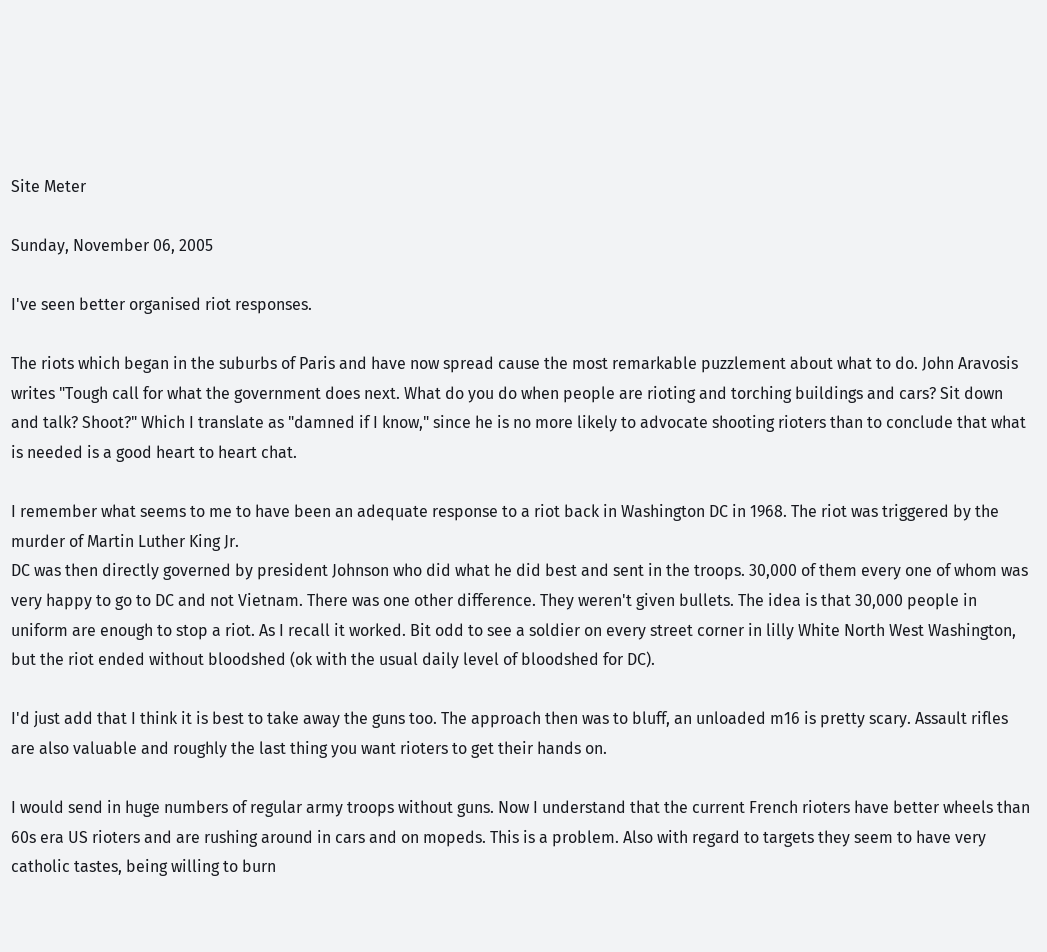Site Meter

Sunday, November 06, 2005

I've seen better organised riot responses.

The riots which began in the suburbs of Paris and have now spread cause the most remarkable puzzlement about what to do. John Aravosis writes "Tough call for what the government does next. What do you do when people are rioting and torching buildings and cars? Sit down and talk? Shoot?" Which I translate as "damned if I know," since he is no more likely to advocate shooting rioters than to conclude that what is needed is a good heart to heart chat.

I remember what seems to me to have been an adequate response to a riot back in Washington DC in 1968. The riot was triggered by the murder of Martin Luther King Jr.
DC was then directly governed by president Johnson who did what he did best and sent in the troops. 30,000 of them every one of whom was very happy to go to DC and not Vietnam. There was one other difference. They weren't given bullets. The idea is that 30,000 people in uniform are enough to stop a riot. As I recall it worked. Bit odd to see a soldier on every street corner in lilly White North West Washington, but the riot ended without bloodshed (ok with the usual daily level of bloodshed for DC).

I'd just add that I think it is best to take away the guns too. The approach then was to bluff, an unloaded m16 is pretty scary. Assault rifles are also valuable and roughly the last thing you want rioters to get their hands on.

I would send in huge numbers of regular army troops without guns. Now I understand that the current French rioters have better wheels than 60s era US rioters and are rushing around in cars and on mopeds. This is a problem. Also with regard to targets they seem to have very catholic tastes, being willing to burn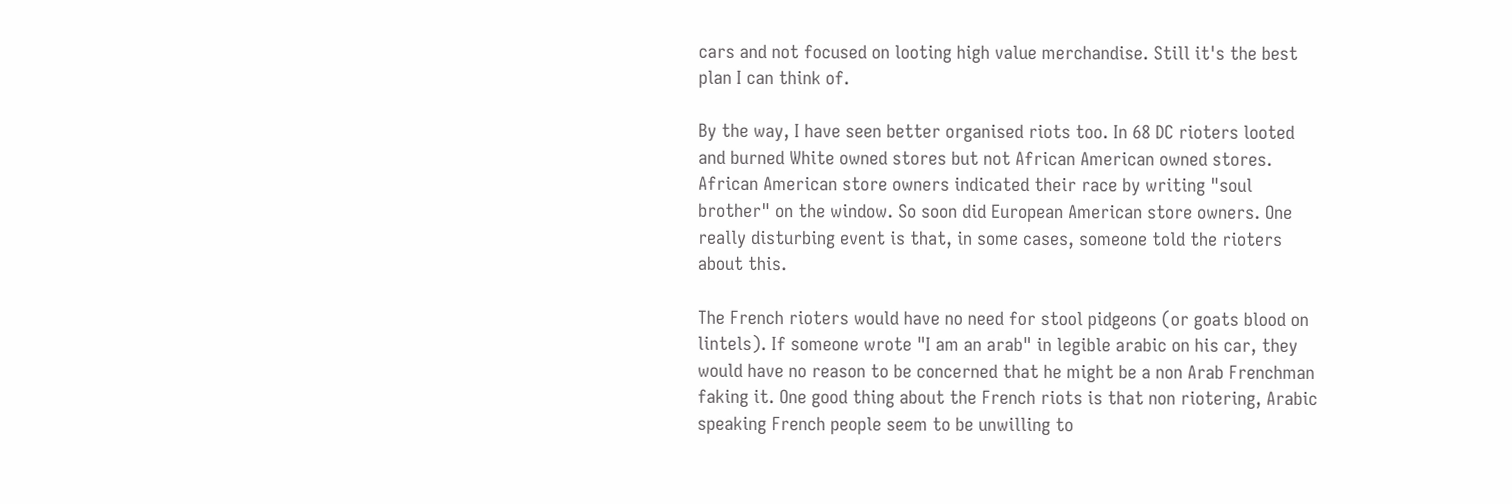cars and not focused on looting high value merchandise. Still it's the best plan I can think of.

By the way, I have seen better organised riots too. In 68 DC rioters looted and burned White owned stores but not African American owned stores. African American store owners indicated their race by writing "soul brother" on the window. So soon did European American store owners. One really disturbing event is that, in some cases, someone told the rioters about this.

The French rioters would have no need for stool pidgeons (or goats blood on lintels). If someone wrote "I am an arab" in legible arabic on his car, they would have no reason to be concerned that he might be a non Arab Frenchman faking it. One good thing about the French riots is that non riotering, Arabic speaking French people seem to be unwilling to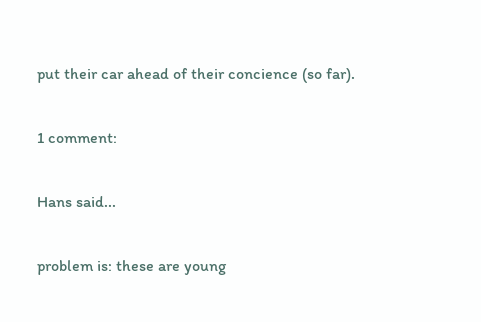put their car ahead of their concience (so far).

1 comment:

Hans said...

problem is: these are young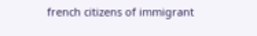french citizens of immigrant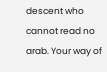descent who cannot read no arab. Your way of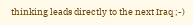thinking leads directly to the next Iraq ;-)